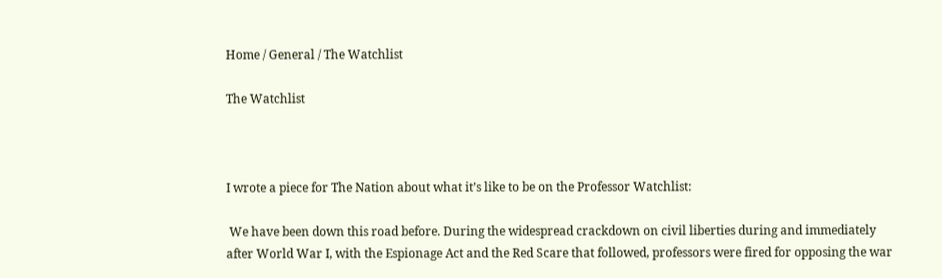Home / General / The Watchlist

The Watchlist



I wrote a piece for The Nation about what it’s like to be on the Professor Watchlist:

 We have been down this road before. During the widespread crackdown on civil liberties during and immediately after World War I, with the Espionage Act and the Red Scare that followed, professors were fired for opposing the war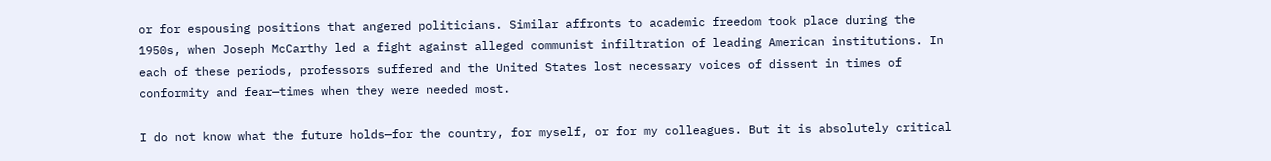or for espousing positions that angered politicians. Similar affronts to academic freedom took place during the 1950s, when Joseph McCarthy led a fight against alleged communist infiltration of leading American institutions. In each of these periods, professors suffered and the United States lost necessary voices of dissent in times of conformity and fear—times when they were needed most.

I do not know what the future holds—for the country, for myself, or for my colleagues. But it is absolutely critical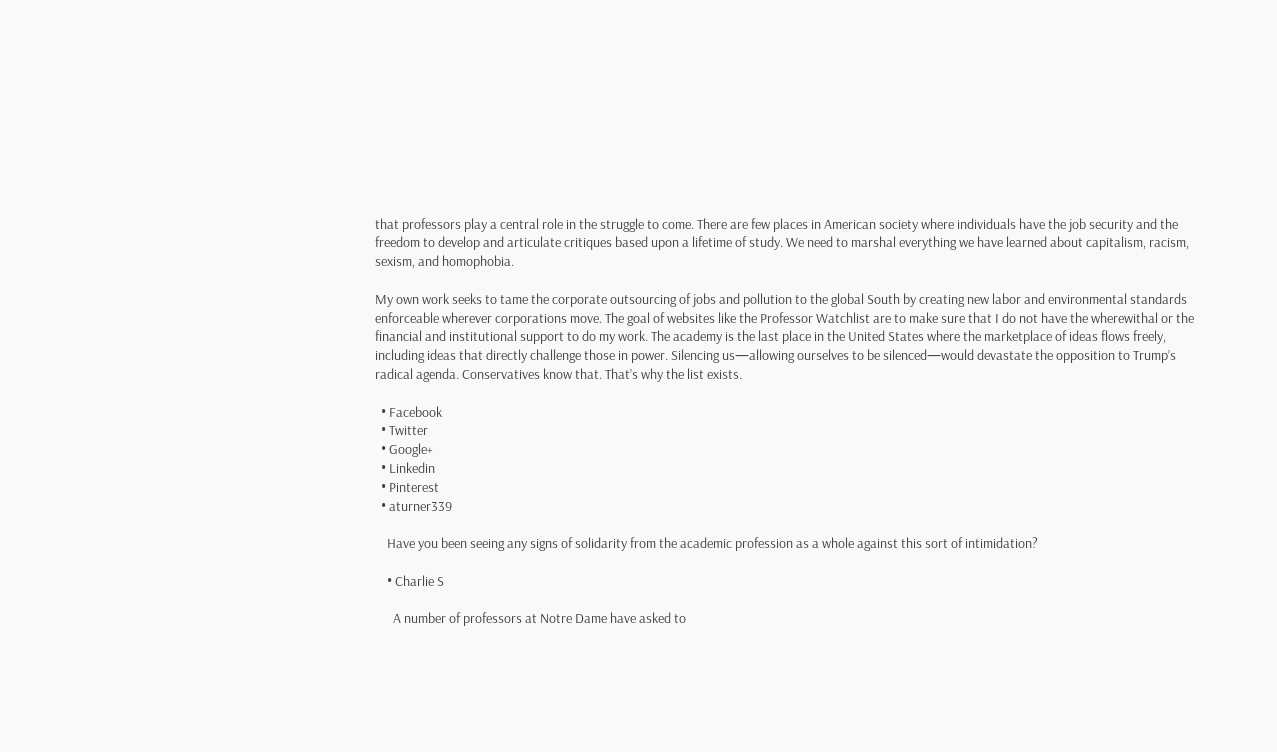that professors play a central role in the struggle to come. There are few places in American society where individuals have the job security and the freedom to develop and articulate critiques based upon a lifetime of study. We need to marshal everything we have learned about capitalism, racism, sexism, and homophobia.

My own work seeks to tame the corporate outsourcing of jobs and pollution to the global South by creating new labor and environmental standards enforceable wherever corporations move. The goal of websites like the Professor Watchlist are to make sure that I do not have the wherewithal or the financial and institutional support to do my work. The academy is the last place in the United States where the marketplace of ideas flows freely, including ideas that directly challenge those in power. Silencing us—allowing ourselves to be silenced—would devastate the opposition to Trump’s radical agenda. Conservatives know that. That’s why the list exists.

  • Facebook
  • Twitter
  • Google+
  • Linkedin
  • Pinterest
  • aturner339

    Have you been seeing any signs of solidarity from the academic profession as a whole against this sort of intimidation?

    • Charlie S

      A number of professors at Notre Dame have asked to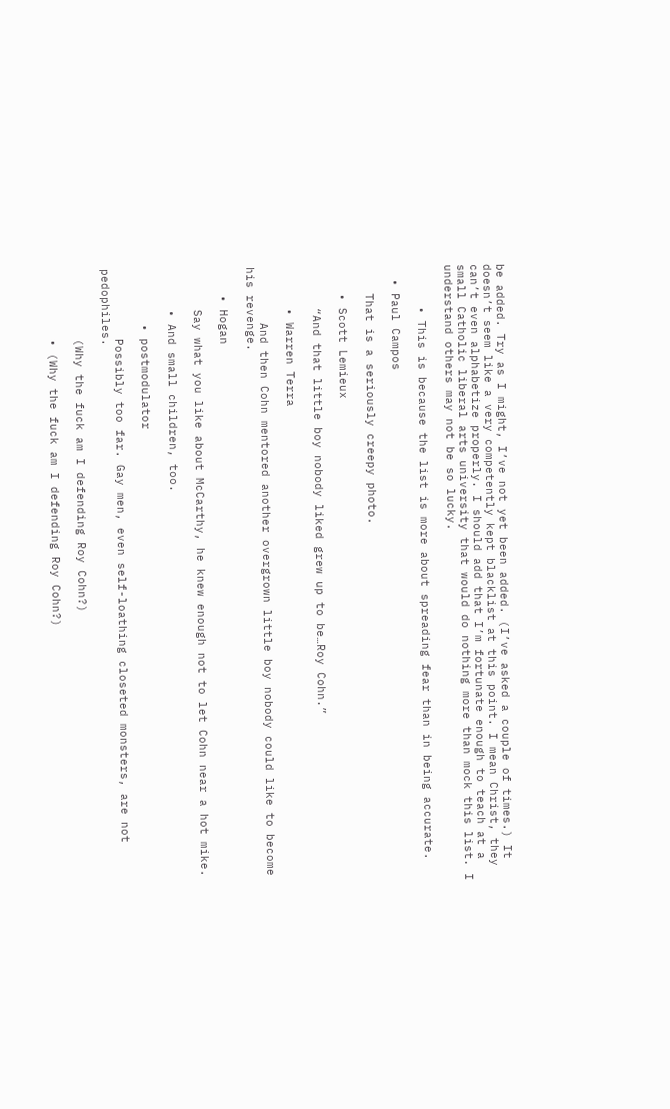be added. Try as I might, I’ve not yet been added. (I’ve asked a couple of times.) It doesn’t seem like a very competently kept blacklist at this point. I mean Christ, they can’t even alphabetize properly. I should add that I’m fortunate enough to teach at a small Catholic liberal arts university that would do nothing more than mock this list. I understand others may not be so lucky.

      • This is because the list is more about spreading fear than in being accurate.

  • Paul Campos

    That is a seriously creepy photo.

    • Scott Lemieux

      “And that little boy nobody liked grew up to be…Roy Cohn.”

      • Warren Terra

        And then Cohn mentored another overgrown little boy nobody could like to become his revenge.

    • Hogan

      Say what you like about McCarthy, he knew enough not to let Cohn near a hot mike.

      • And small children, too.

        • postmodulator

          Possibly too far. Gay men, even self-loathing closeted monsters, are not pedophiles.

          (Why the fuck am I defending Roy Cohn?)

          • (Why the fuck am I defending Roy Cohn?)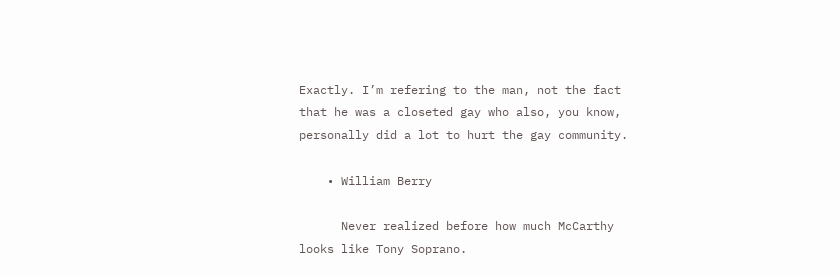Exactly. I’m refering to the man, not the fact that he was a closeted gay who also, you know, personally did a lot to hurt the gay community.

    • William Berry

      Never realized before how much McCarthy looks like Tony Soprano.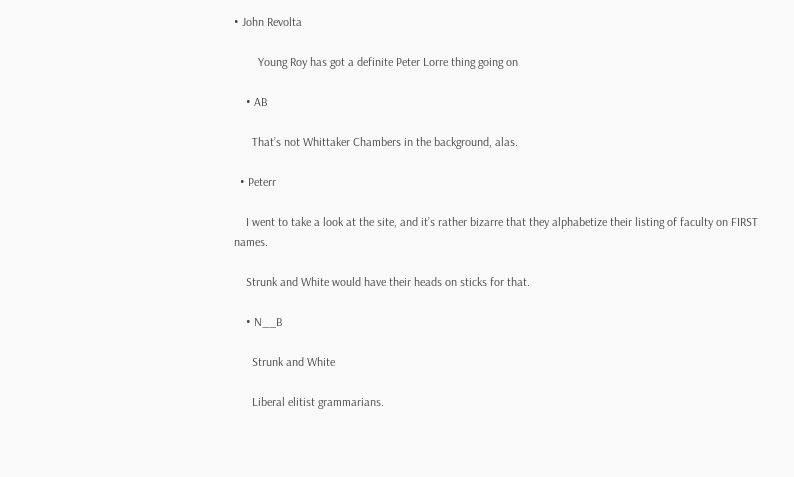• John Revolta

        Young Roy has got a definite Peter Lorre thing going on

    • AB

      That’s not Whittaker Chambers in the background, alas.

  • Peterr

    I went to take a look at the site, and it’s rather bizarre that they alphabetize their listing of faculty on FIRST names.

    Strunk and White would have their heads on sticks for that.

    • N__B

      Strunk and White

      Liberal elitist grammarians.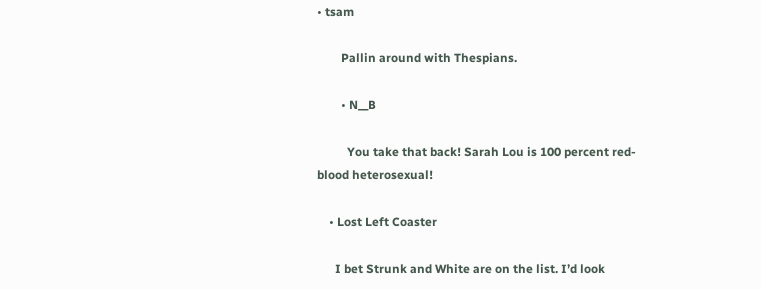• tsam

        Pallin around with Thespians.

        • N__B

          You take that back! Sarah Lou is 100 percent red-blood heterosexual!

    • Lost Left Coaster

      I bet Strunk and White are on the list. I’d look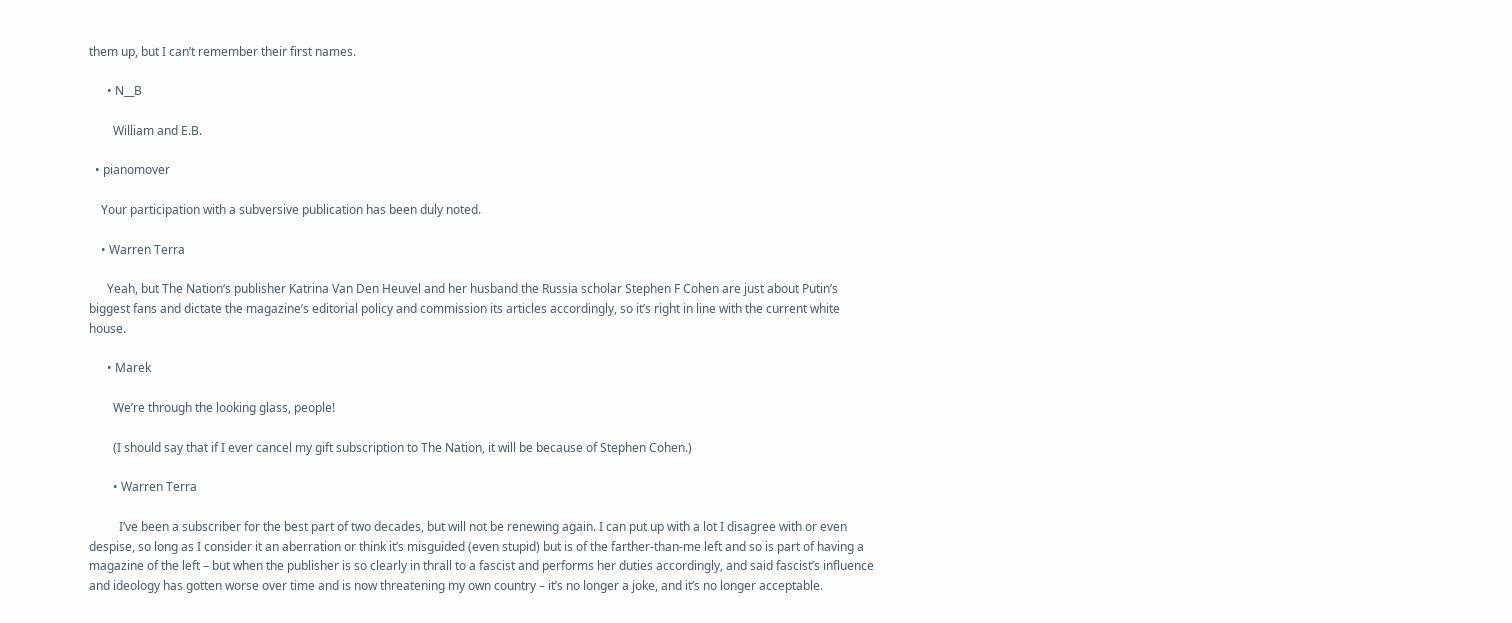them up, but I can’t remember their first names.

      • N__B

        William and E.B.

  • pianomover

    Your participation with a subversive publication has been duly noted.

    • Warren Terra

      Yeah, but The Nation‘s publisher Katrina Van Den Heuvel and her husband the Russia scholar Stephen F Cohen are just about Putin’s biggest fans and dictate the magazine’s editorial policy and commission its articles accordingly, so it’s right in line with the current white house.

      • Marek

        We’re through the looking glass, people!

        (I should say that if I ever cancel my gift subscription to The Nation, it will be because of Stephen Cohen.)

        • Warren Terra

          I’ve been a subscriber for the best part of two decades, but will not be renewing again. I can put up with a lot I disagree with or even despise, so long as I consider it an aberration or think it’s misguided (even stupid) but is of the farther-than-me left and so is part of having a magazine of the left – but when the publisher is so clearly in thrall to a fascist and performs her duties accordingly, and said fascist’s influence and ideology has gotten worse over time and is now threatening my own country – it’s no longer a joke, and it’s no longer acceptable.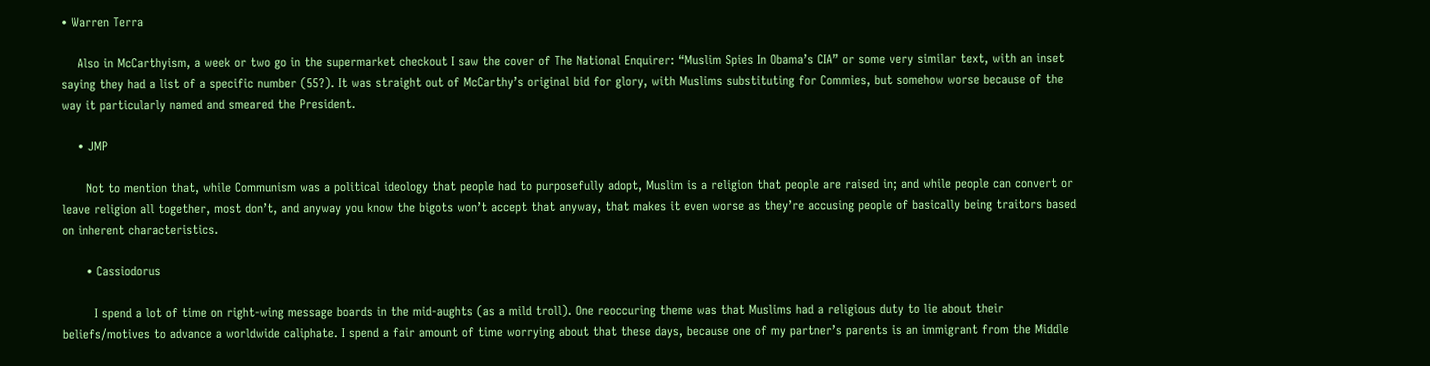• Warren Terra

    Also in McCarthyism, a week or two go in the supermarket checkout I saw the cover of The National Enquirer: “Muslim Spies In Obama’s CIA” or some very similar text, with an inset saying they had a list of a specific number (55?). It was straight out of McCarthy’s original bid for glory, with Muslims substituting for Commies, but somehow worse because of the way it particularly named and smeared the President.

    • JMP

      Not to mention that, while Communism was a political ideology that people had to purposefully adopt, Muslim is a religion that people are raised in; and while people can convert or leave religion all together, most don’t, and anyway you know the bigots won’t accept that anyway, that makes it even worse as they’re accusing people of basically being traitors based on inherent characteristics.

      • Cassiodorus

        I spend a lot of time on right-wing message boards in the mid-aughts (as a mild troll). One reoccuring theme was that Muslims had a religious duty to lie about their beliefs/motives to advance a worldwide caliphate. I spend a fair amount of time worrying about that these days, because one of my partner’s parents is an immigrant from the Middle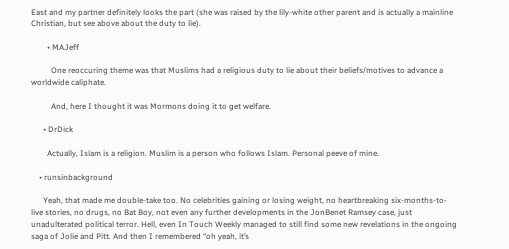East and my partner definitely looks the part (she was raised by the lily-white other parent and is actually a mainline Christian, but see above about the duty to lie).

        • MAJeff

          One reoccuring theme was that Muslims had a religious duty to lie about their beliefs/motives to advance a worldwide caliphate.

          And, here I thought it was Mormons doing it to get welfare.

      • DrDick

        Actually, Islam is a religion. Muslim is a person who follows Islam. Personal peeve of mine.

    • runsinbackground

      Yeah, that made me double-take too. No celebrities gaining or losing weight, no heartbreaking six-months-to-live stories, no drugs, no Bat Boy, not even any further developments in the JonBenet Ramsey case, just unadulterated political terror. Hell, even In Touch Weekly managed to still find some new revelations in the ongoing saga of Jolie and Pitt. And then I remembered “oh yeah, it’s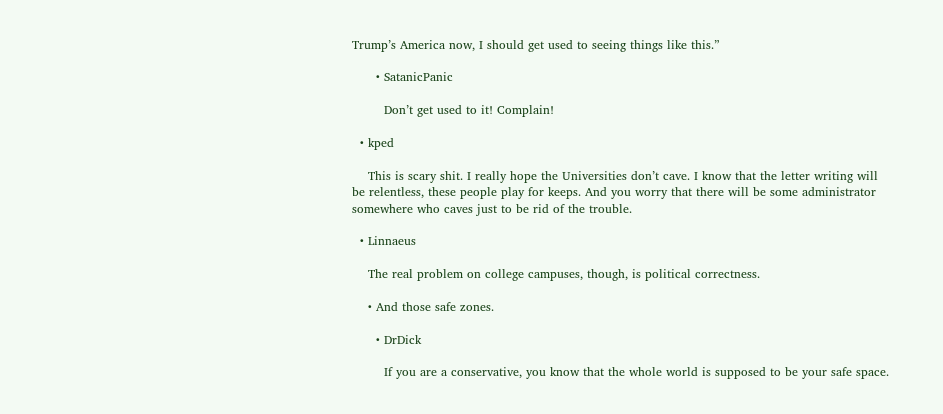Trump’s America now, I should get used to seeing things like this.”

      • SatanicPanic

        Don’t get used to it! Complain!

  • kped

    This is scary shit. I really hope the Universities don’t cave. I know that the letter writing will be relentless, these people play for keeps. And you worry that there will be some administrator somewhere who caves just to be rid of the trouble.

  • Linnaeus

    The real problem on college campuses, though, is political correctness.

    • And those safe zones.

      • DrDick

        If you are a conservative, you know that the whole world is supposed to be your safe space.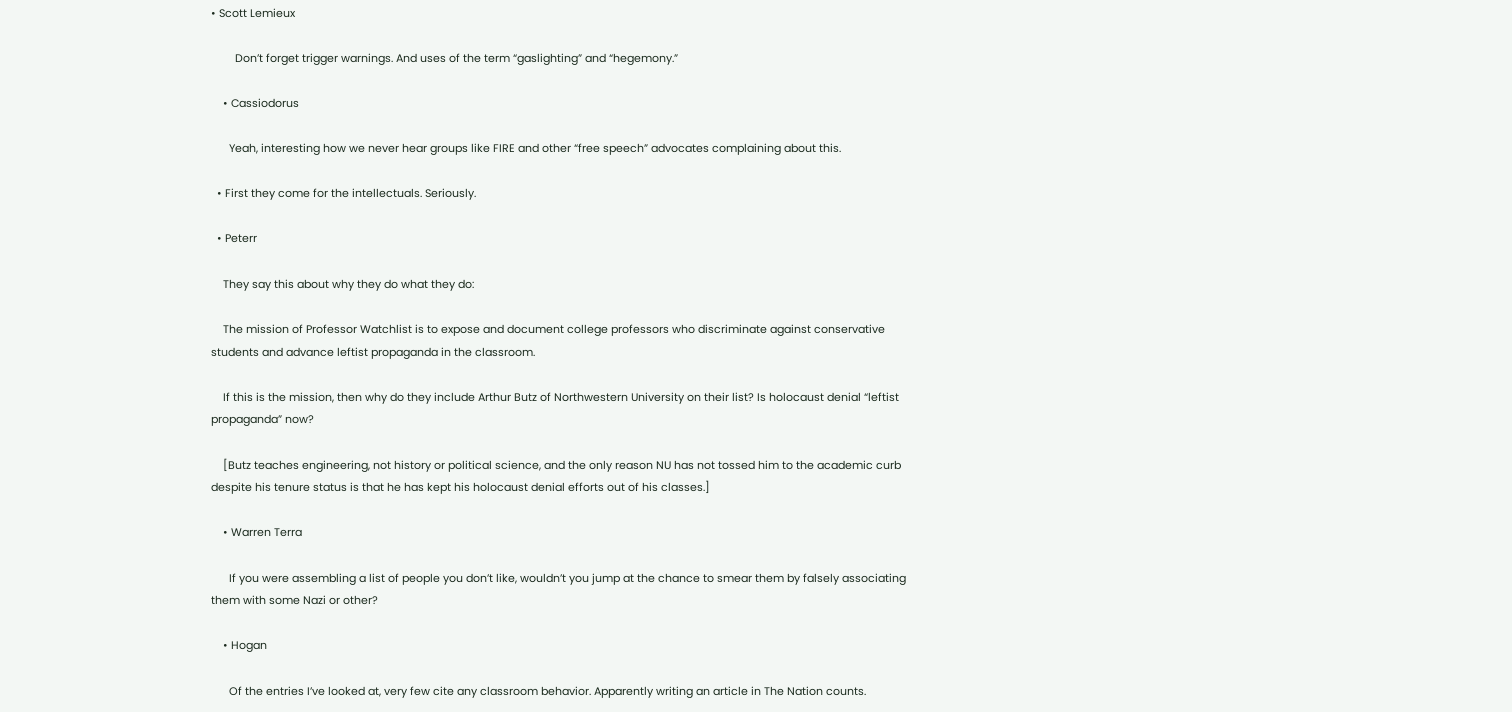• Scott Lemieux

        Don’t forget trigger warnings. And uses of the term “gaslighting” and “hegemony.”

    • Cassiodorus

      Yeah, interesting how we never hear groups like FIRE and other “free speech” advocates complaining about this.

  • First they come for the intellectuals. Seriously.

  • Peterr

    They say this about why they do what they do:

    The mission of Professor Watchlist is to expose and document college professors who discriminate against conservative students and advance leftist propaganda in the classroom.

    If this is the mission, then why do they include Arthur Butz of Northwestern University on their list? Is holocaust denial “leftist propaganda” now?

    [Butz teaches engineering, not history or political science, and the only reason NU has not tossed him to the academic curb despite his tenure status is that he has kept his holocaust denial efforts out of his classes.]

    • Warren Terra

      If you were assembling a list of people you don’t like, wouldn’t you jump at the chance to smear them by falsely associating them with some Nazi or other?

    • Hogan

      Of the entries I’ve looked at, very few cite any classroom behavior. Apparently writing an article in The Nation counts.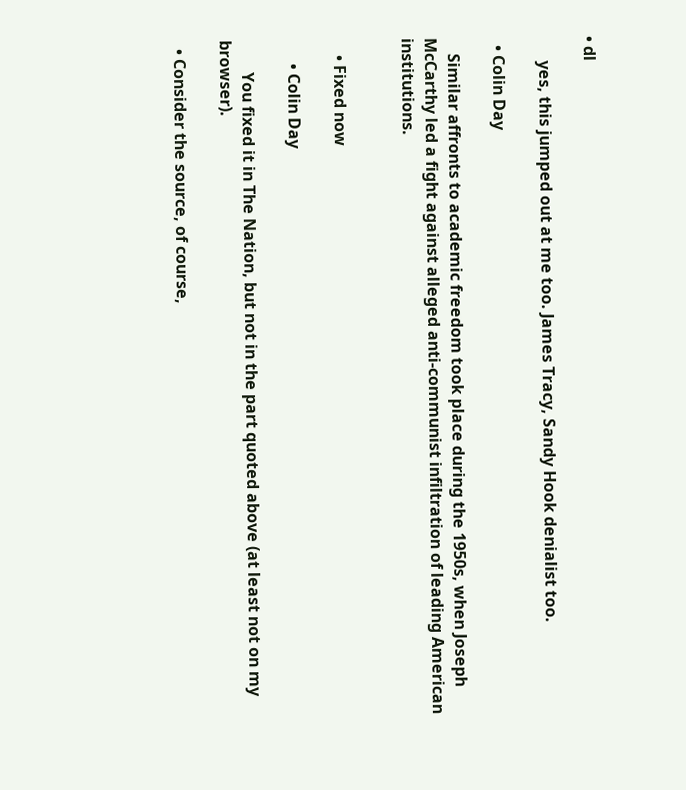• dl

      yes, this jumped out at me too. James Tracy, Sandy Hook denialist too.

  • Colin Day

    Similar affronts to academic freedom took place during the 1950s, when Joseph McCarthy led a fight against alleged anti-communist infiltration of leading American institutions.


    • Fixed now

      • Colin Day

        You fixed it in The Nation, but not in the part quoted above (at least not on my browser).

  • Consider the source, of course,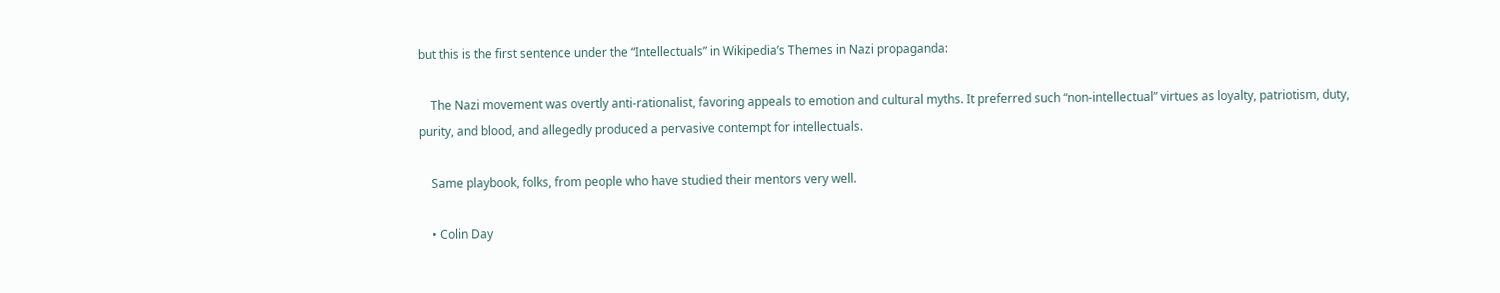but this is the first sentence under the “Intellectuals” in Wikipedia’s Themes in Nazi propaganda:

    The Nazi movement was overtly anti-rationalist, favoring appeals to emotion and cultural myths. It preferred such “non-intellectual” virtues as loyalty, patriotism, duty, purity, and blood, and allegedly produced a pervasive contempt for intellectuals.

    Same playbook, folks, from people who have studied their mentors very well.

    • Colin Day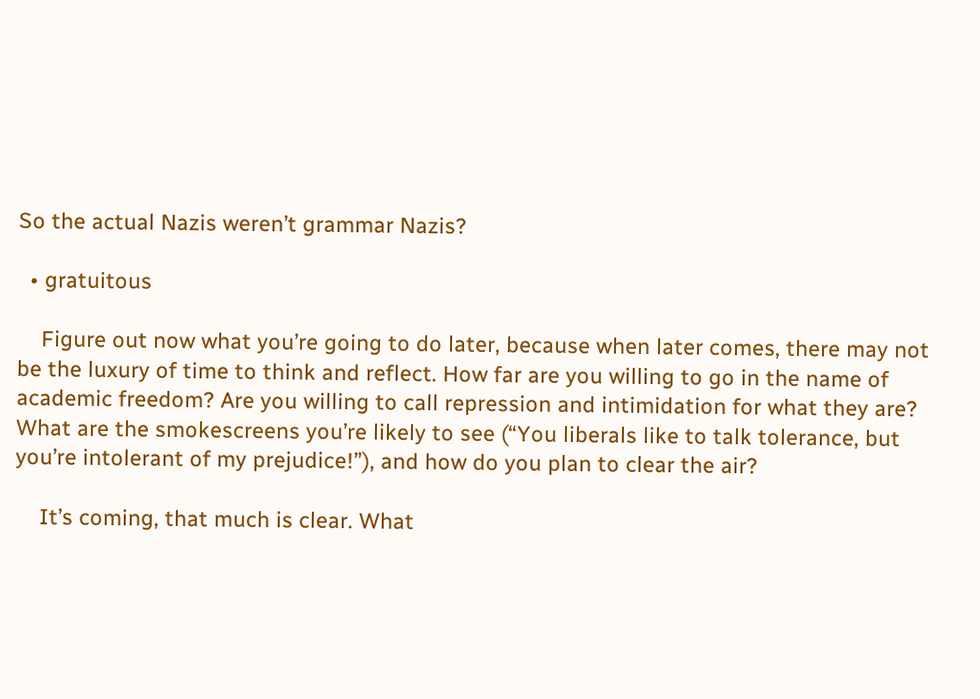So the actual Nazis weren’t grammar Nazis?

  • gratuitous

    Figure out now what you’re going to do later, because when later comes, there may not be the luxury of time to think and reflect. How far are you willing to go in the name of academic freedom? Are you willing to call repression and intimidation for what they are? What are the smokescreens you’re likely to see (“You liberals like to talk tolerance, but you’re intolerant of my prejudice!”), and how do you plan to clear the air?

    It’s coming, that much is clear. What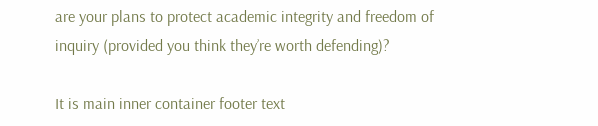are your plans to protect academic integrity and freedom of inquiry (provided you think they’re worth defending)?

It is main inner container footer text